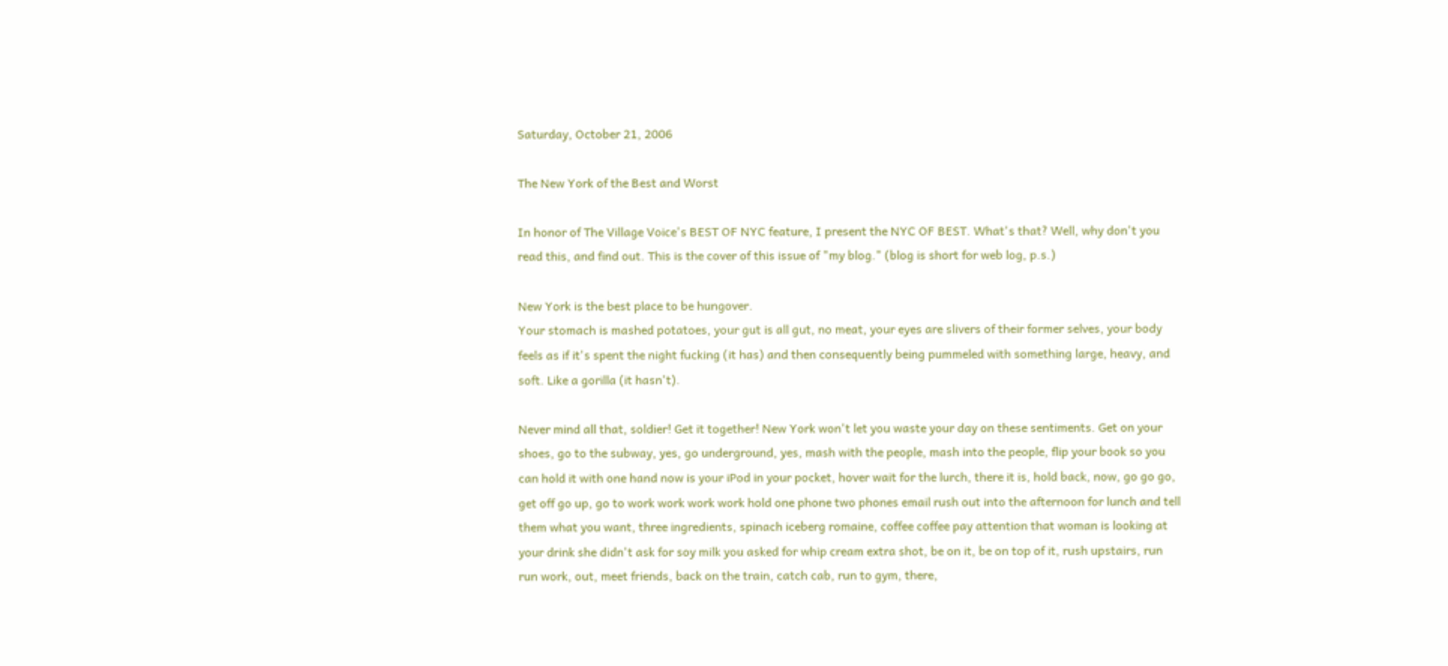Saturday, October 21, 2006

The New York of the Best and Worst

In honor of The Village Voice's BEST OF NYC feature, I present the NYC OF BEST. What's that? Well, why don't you read this, and find out. This is the cover of this issue of "my blog." (blog is short for web log, p.s.)

New York is the best place to be hungover.
Your stomach is mashed potatoes, your gut is all gut, no meat, your eyes are slivers of their former selves, your body feels as if it's spent the night fucking (it has) and then consequently being pummeled with something large, heavy, and soft. Like a gorilla (it hasn't).

Never mind all that, soldier! Get it together! New York won't let you waste your day on these sentiments. Get on your shoes, go to the subway, yes, go underground, yes, mash with the people, mash into the people, flip your book so you can hold it with one hand now is your iPod in your pocket, hover wait for the lurch, there it is, hold back, now, go go go, get off go up, go to work work work work hold one phone two phones email rush out into the afternoon for lunch and tell them what you want, three ingredients, spinach iceberg romaine, coffee coffee pay attention that woman is looking at your drink she didn't ask for soy milk you asked for whip cream extra shot, be on it, be on top of it, rush upstairs, run run work, out, meet friends, back on the train, catch cab, run to gym, there,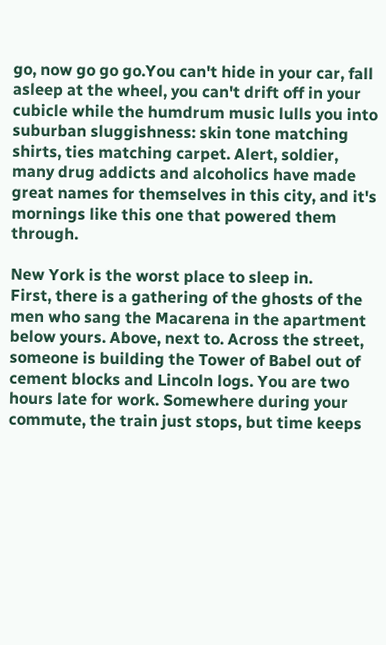go, now go go go.You can't hide in your car, fall asleep at the wheel, you can't drift off in your cubicle while the humdrum music lulls you into suburban sluggishness: skin tone matching shirts, ties matching carpet. Alert, soldier, many drug addicts and alcoholics have made great names for themselves in this city, and it's mornings like this one that powered them through.

New York is the worst place to sleep in.
First, there is a gathering of the ghosts of the men who sang the Macarena in the apartment below yours. Above, next to. Across the street, someone is building the Tower of Babel out of cement blocks and Lincoln logs. You are two hours late for work. Somewhere during your commute, the train just stops, but time keeps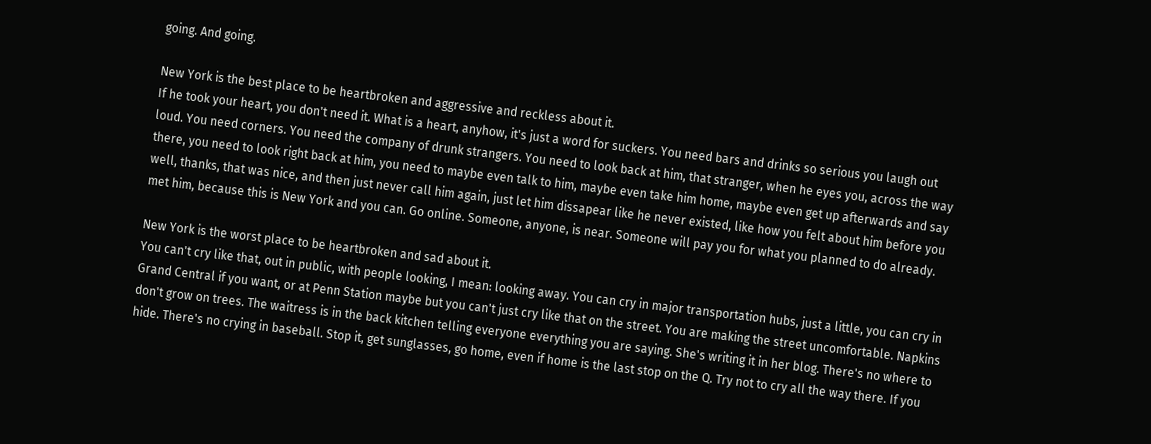going. And going.

New York is the best place to be heartbroken and aggressive and reckless about it.
If he took your heart, you don't need it. What is a heart, anyhow, it's just a word for suckers. You need bars and drinks so serious you laugh out loud. You need corners. You need the company of drunk strangers. You need to look back at him, that stranger, when he eyes you, across the way there, you need to look right back at him, you need to maybe even talk to him, maybe even take him home, maybe even get up afterwards and say well, thanks, that was nice, and then just never call him again, just let him dissapear like he never existed, like how you felt about him before you met him, because this is New York and you can. Go online. Someone, anyone, is near. Someone will pay you for what you planned to do already.

New York is the worst place to be heartbroken and sad about it.
You can't cry like that, out in public, with people looking, I mean: looking away. You can cry in major transportation hubs, just a little, you can cry in Grand Central if you want, or at Penn Station maybe but you can't just cry like that on the street. You are making the street uncomfortable. Napkins don't grow on trees. The waitress is in the back kitchen telling everyone everything you are saying. She's writing it in her blog. There's no where to hide. There's no crying in baseball. Stop it, get sunglasses, go home, even if home is the last stop on the Q. Try not to cry all the way there. If you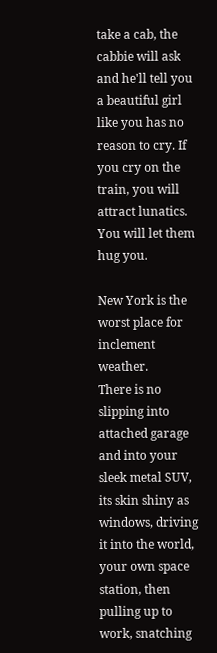take a cab, the cabbie will ask and he'll tell you a beautiful girl like you has no reason to cry. If you cry on the train, you will attract lunatics. You will let them hug you.

New York is the worst place for inclement weather.
There is no slipping into attached garage and into your sleek metal SUV, its skin shiny as windows, driving it into the world, your own space station, then pulling up to work, snatching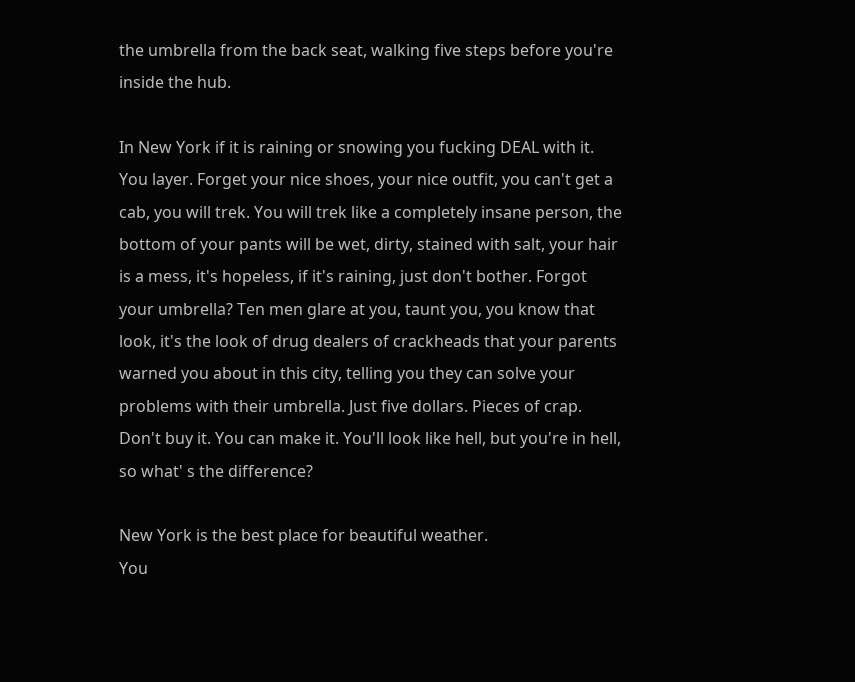the umbrella from the back seat, walking five steps before you're inside the hub.

In New York if it is raining or snowing you fucking DEAL with it. You layer. Forget your nice shoes, your nice outfit, you can't get a cab, you will trek. You will trek like a completely insane person, the bottom of your pants will be wet, dirty, stained with salt, your hair is a mess, it's hopeless, if it's raining, just don't bother. Forgot your umbrella? Ten men glare at you, taunt you, you know that look, it's the look of drug dealers of crackheads that your parents warned you about in this city, telling you they can solve your problems with their umbrella. Just five dollars. Pieces of crap. Don't buy it. You can make it. You'll look like hell, but you're in hell, so what' s the difference?

New York is the best place for beautiful weather.
You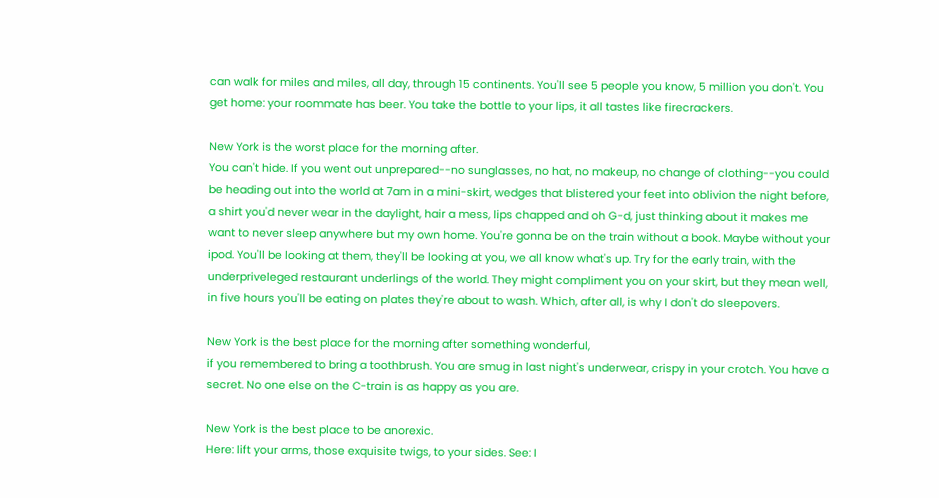can walk for miles and miles, all day, through 15 continents. You'll see 5 people you know, 5 million you don't. You get home: your roommate has beer. You take the bottle to your lips, it all tastes like firecrackers.

New York is the worst place for the morning after.
You can't hide. If you went out unprepared--no sunglasses, no hat, no makeup, no change of clothing--you could be heading out into the world at 7am in a mini-skirt, wedges that blistered your feet into oblivion the night before, a shirt you'd never wear in the daylight, hair a mess, lips chapped and oh G-d, just thinking about it makes me want to never sleep anywhere but my own home. You're gonna be on the train without a book. Maybe without your ipod. You'll be looking at them, they'll be looking at you, we all know what's up. Try for the early train, with the underpriveleged restaurant underlings of the world. They might compliment you on your skirt, but they mean well, in five hours you'll be eating on plates they're about to wash. Which, after all, is why I don't do sleepovers.

New York is the best place for the morning after something wonderful,
if you remembered to bring a toothbrush. You are smug in last night's underwear, crispy in your crotch. You have a secret. No one else on the C-train is as happy as you are.

New York is the best place to be anorexic.
Here: lift your arms, those exquisite twigs, to your sides. See: I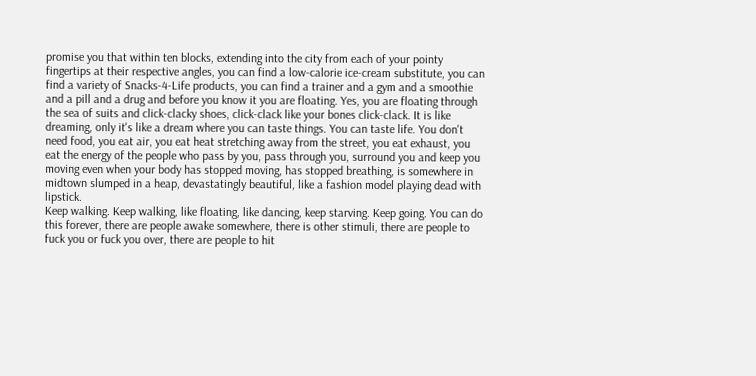promise you that within ten blocks, extending into the city from each of your pointy fingertips at their respective angles, you can find a low-calorie ice-cream substitute, you can find a variety of Snacks-4-Life products, you can find a trainer and a gym and a smoothie and a pill and a drug and before you know it you are floating. Yes, you are floating through the sea of suits and click-clacky shoes, click-clack like your bones click-clack. It is like dreaming, only it's like a dream where you can taste things. You can taste life. You don't need food, you eat air, you eat heat stretching away from the street, you eat exhaust, you eat the energy of the people who pass by you, pass through you, surround you and keep you moving even when your body has stopped moving, has stopped breathing, is somewhere in midtown slumped in a heap, devastatingly beautiful, like a fashion model playing dead with lipstick.
Keep walking. Keep walking, like floating, like dancing, keep starving. Keep going. You can do this forever, there are people awake somewhere, there is other stimuli, there are people to fuck you or fuck you over, there are people to hit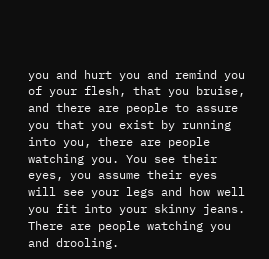you and hurt you and remind you of your flesh, that you bruise, and there are people to assure you that you exist by running into you, there are people watching you. You see their eyes, you assume their eyes will see your legs and how well you fit into your skinny jeans. There are people watching you and drooling.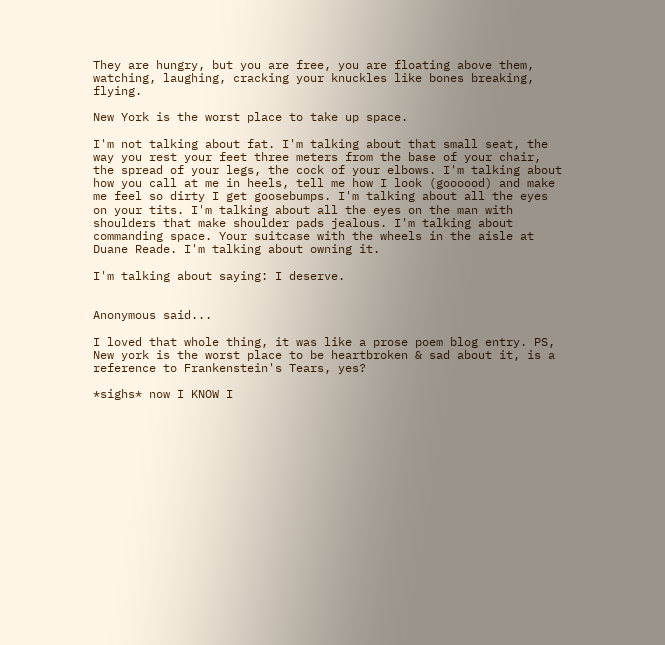They are hungry, but you are free, you are floating above them, watching, laughing, cracking your knuckles like bones breaking, flying.

New York is the worst place to take up space.

I'm not talking about fat. I'm talking about that small seat, the way you rest your feet three meters from the base of your chair, the spread of your legs, the cock of your elbows. I'm talking about how you call at me in heels, tell me how I look (goooood) and make me feel so dirty I get goosebumps. I'm talking about all the eyes on your tits. I'm talking about all the eyes on the man with shoulders that make shoulder pads jealous. I'm talking about commanding space. Your suitcase with the wheels in the aisle at Duane Reade. I'm talking about owning it.

I'm talking about saying: I deserve.


Anonymous said...

I loved that whole thing, it was like a prose poem blog entry. PS, New york is the worst place to be heartbroken & sad about it, is a reference to Frankenstein's Tears, yes?

*sighs* now I KNOW I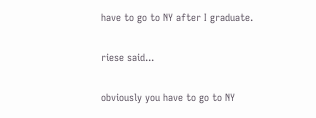have to go to NY after I graduate.

riese said...

obviously you have to go to NY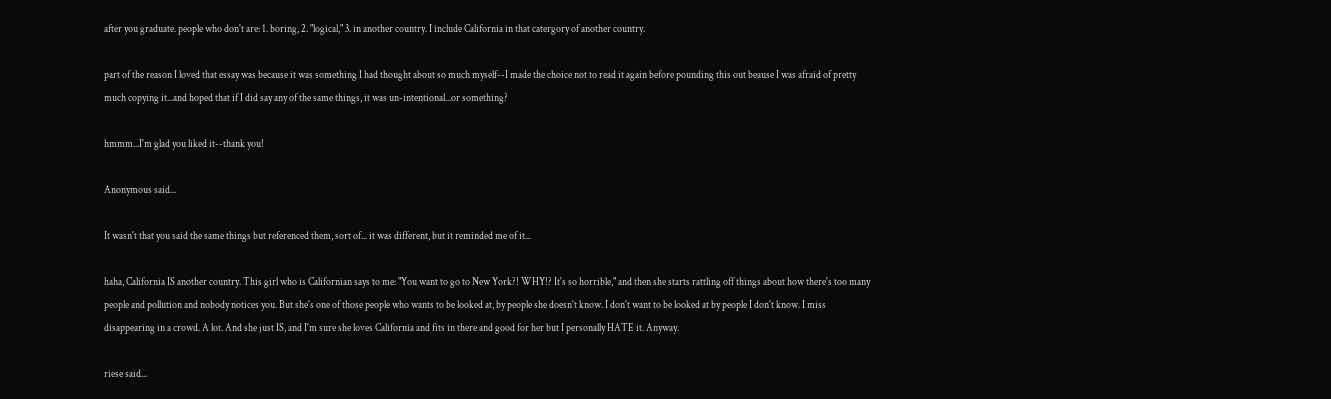after you graduate. people who don't are: 1. boring, 2. "logical," 3. in another country. I include California in that catergory of another country.

part of the reason I loved that essay was because it was something I had thought about so much myself--I made the choice not to read it again before pounding this out beause I was afraid of pretty much copying it...and hoped that if I did say any of the same things, it was un-intentional...or something?

hmmm...I'm glad you liked it--thank you!

Anonymous said...

It wasn't that you said the same things but referenced them, sort of... it was different, but it reminded me of it...

haha, California IS another country. This girl who is Californian says to me: "You want to go to New York?! WHY!? It's so horrible," and then she starts rattling off things about how there's too many people and pollution and nobody notices you. But she's one of those people who wants to be looked at, by people she doesn't know. I don't want to be looked at by people I don't know. I miss disappearing in a crowd. A lot. And she just IS, and I'm sure she loves California and fits in there and good for her but I personally HATE it. Anyway.

riese said...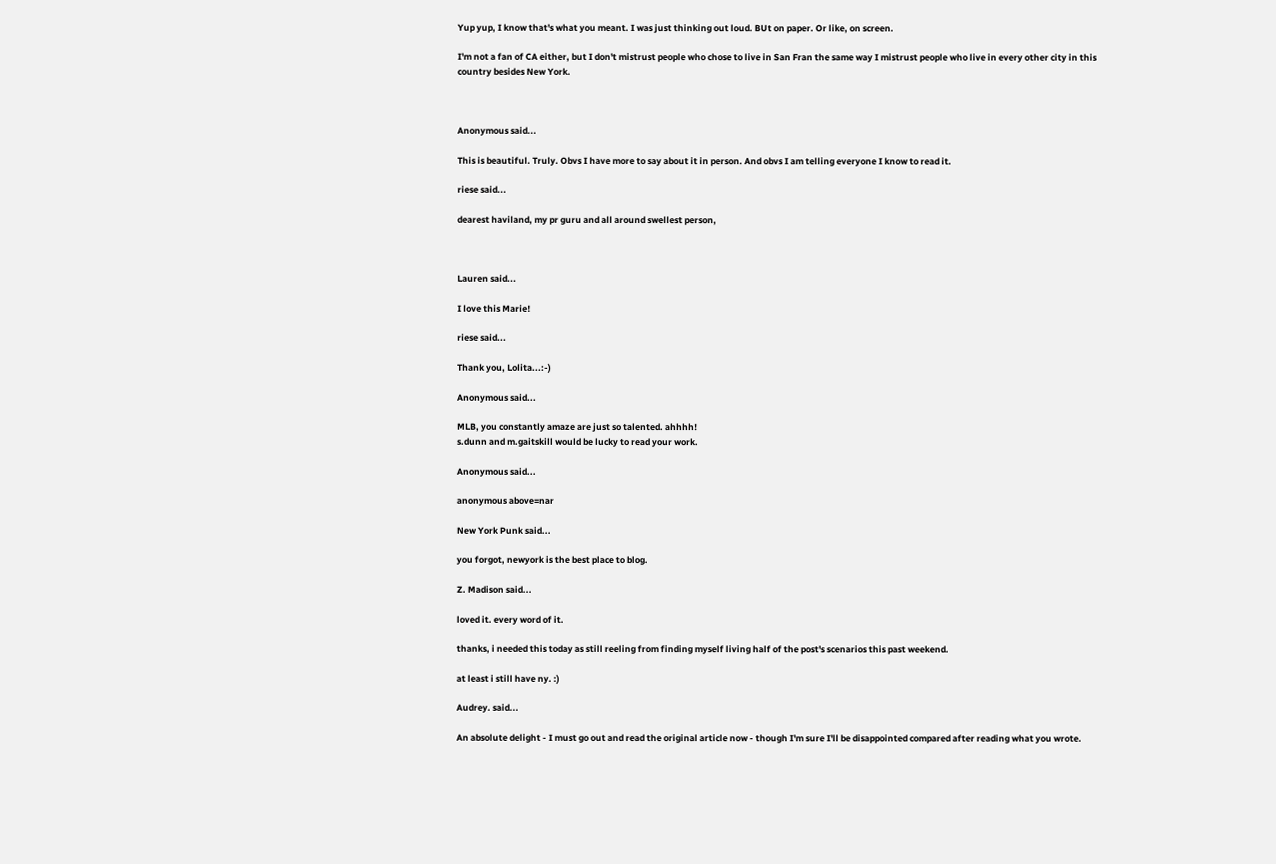Yup yup, I know that's what you meant. I was just thinking out loud. BUt on paper. Or like, on screen.

I'm not a fan of CA either, but I don't mistrust people who chose to live in San Fran the same way I mistrust people who live in every other city in this country besides New York.



Anonymous said...

This is beautiful. Truly. Obvs I have more to say about it in person. And obvs I am telling everyone I know to read it.

riese said...

dearest haviland, my pr guru and all around swellest person,



Lauren said...

I love this Marie!

riese said...

Thank you, Lolita...:-)

Anonymous said...

MLB, you constantly amaze are just so talented. ahhhh!
s.dunn and m.gaitskill would be lucky to read your work.

Anonymous said...

anonymous above=nar

New York Punk said...

you forgot, newyork is the best place to blog.

Z. Madison said...

loved it. every word of it.

thanks, i needed this today as still reeling from finding myself living half of the post's scenarios this past weekend.

at least i still have ny. :)

Audrey. said...

An absolute delight - I must go out and read the original article now - though I'm sure I'll be disappointed compared after reading what you wrote.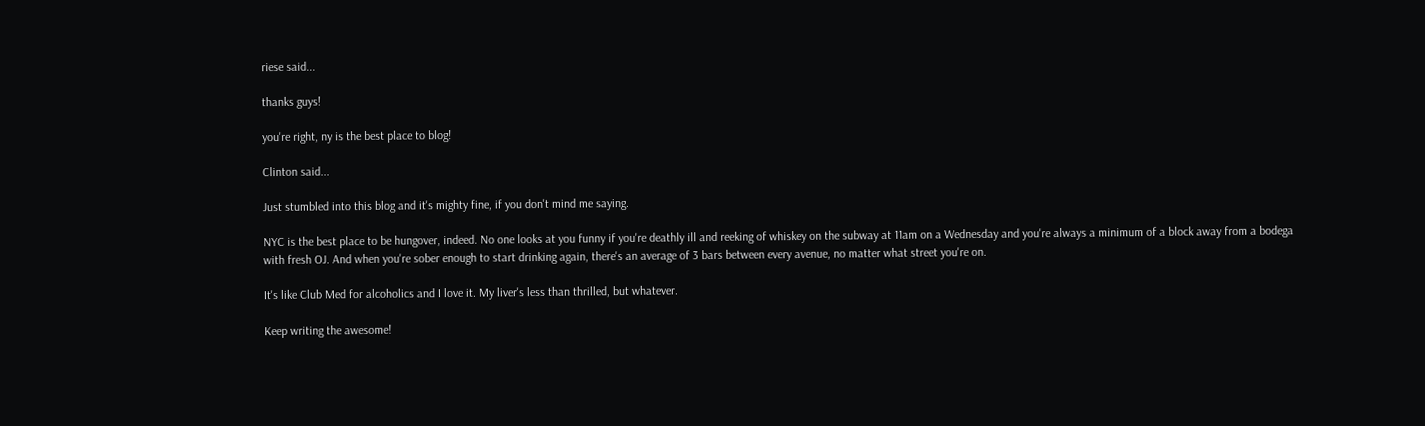riese said...

thanks guys!

you're right, ny is the best place to blog!

Clinton said...

Just stumbled into this blog and it's mighty fine, if you don't mind me saying.

NYC is the best place to be hungover, indeed. No one looks at you funny if you're deathly ill and reeking of whiskey on the subway at 11am on a Wednesday and you're always a minimum of a block away from a bodega with fresh OJ. And when you're sober enough to start drinking again, there's an average of 3 bars between every avenue, no matter what street you're on.

It's like Club Med for alcoholics and I love it. My liver's less than thrilled, but whatever.

Keep writing the awesome!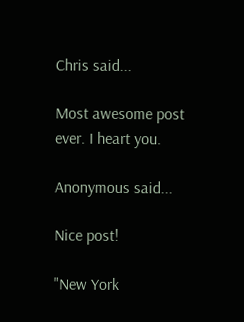Chris said...

Most awesome post ever. I heart you.

Anonymous said...

Nice post!

"New York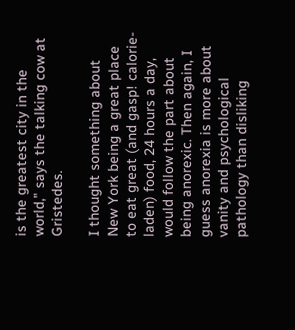is the greatest city in the world," says the talking cow at Gristedes.

I thought something about New York being a great place to eat great (and gasp! calorie-laden) food, 24 hours a day, would follow the part about being anorexic. Then again, I guess anorexia is more about vanity and psychological pathology than disliking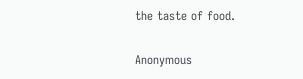the taste of food.

Anonymous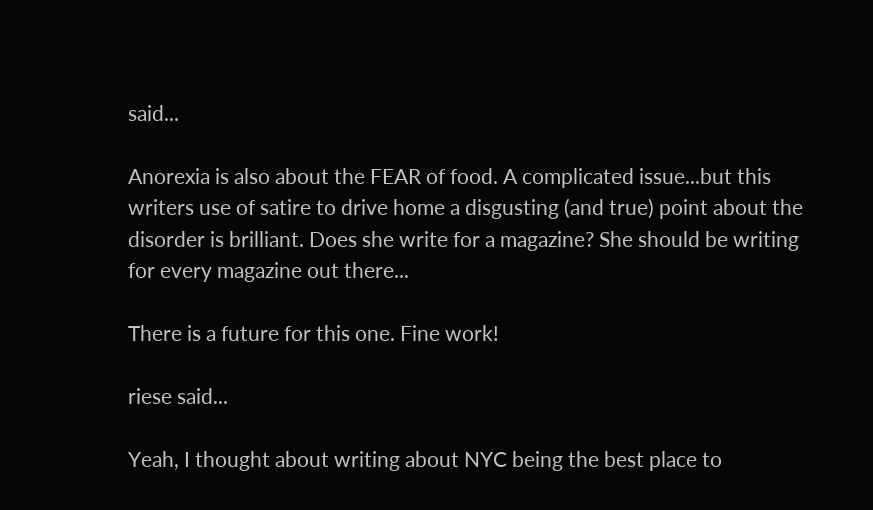said...

Anorexia is also about the FEAR of food. A complicated issue...but this writers use of satire to drive home a disgusting (and true) point about the disorder is brilliant. Does she write for a magazine? She should be writing for every magazine out there...

There is a future for this one. Fine work!

riese said...

Yeah, I thought about writing about NYC being the best place to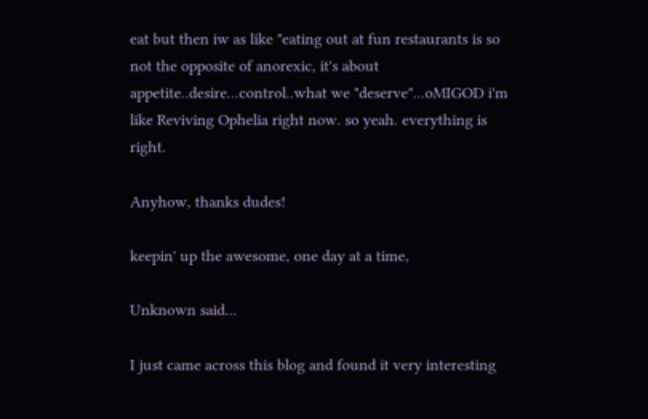eat but then iw as like "eating out at fun restaurants is so not the opposite of anorexic, it's about appetite..desire...control..what we "deserve"...oMIGOD i'm like Reviving Ophelia right now. so yeah. everything is right.

Anyhow, thanks dudes!

keepin' up the awesome, one day at a time,

Unknown said...

I just came across this blog and found it very interesting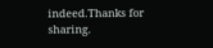indeed.Thanks for sharing.